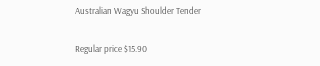Australian Wagyu Shoulder Tender

Regular price $15.90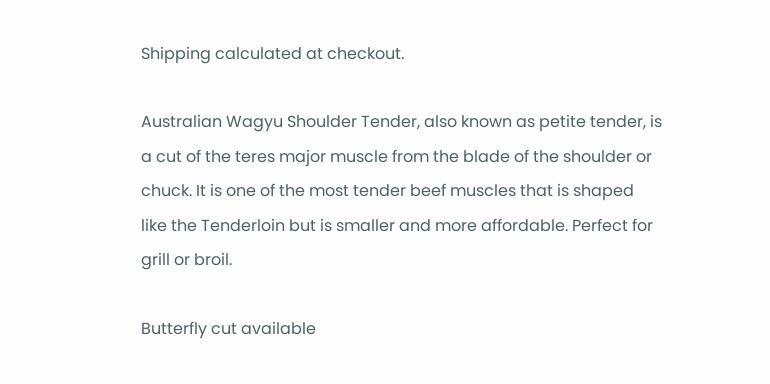Shipping calculated at checkout.

Australian Wagyu Shoulder Tender, also known as petite tender, is a cut of the teres major muscle from the blade of the shoulder or chuck. It is one of the most tender beef muscles that is shaped like the Tenderloin but is smaller and more affordable. Perfect for grill or broil.

Butterfly cut available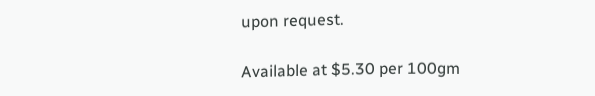upon request.

Available at $5.30 per 100gm